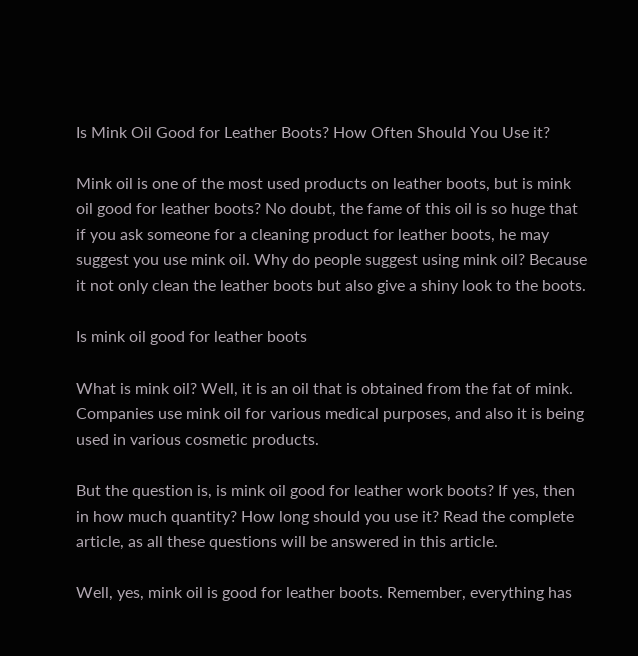Is Mink Oil Good for Leather Boots? How Often Should You Use it?

Mink oil is one of the most used products on leather boots, but is mink oil good for leather boots? No doubt, the fame of this oil is so huge that if you ask someone for a cleaning product for leather boots, he may suggest you use mink oil. Why do people suggest using mink oil? Because it not only clean the leather boots but also give a shiny look to the boots.

Is mink oil good for leather boots

What is mink oil? Well, it is an oil that is obtained from the fat of mink. Companies use mink oil for various medical purposes, and also it is being used in various cosmetic products.

But the question is, is mink oil good for leather work boots? If yes, then in how much quantity? How long should you use it? Read the complete article, as all these questions will be answered in this article.

Well, yes, mink oil is good for leather boots. Remember, everything has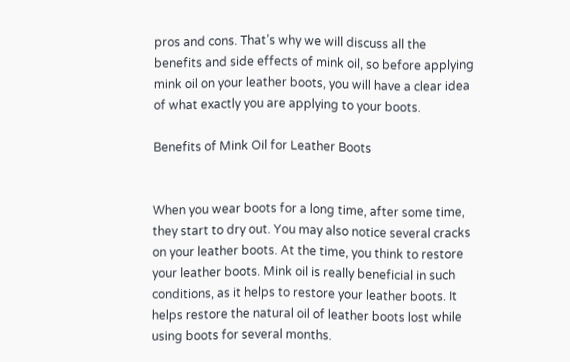pros and cons. That’s why we will discuss all the benefits and side effects of mink oil, so before applying mink oil on your leather boots, you will have a clear idea of what exactly you are applying to your boots.

Benefits of Mink Oil for Leather Boots


When you wear boots for a long time, after some time, they start to dry out. You may also notice several cracks on your leather boots. At the time, you think to restore your leather boots. Mink oil is really beneficial in such conditions, as it helps to restore your leather boots. It helps restore the natural oil of leather boots lost while using boots for several months.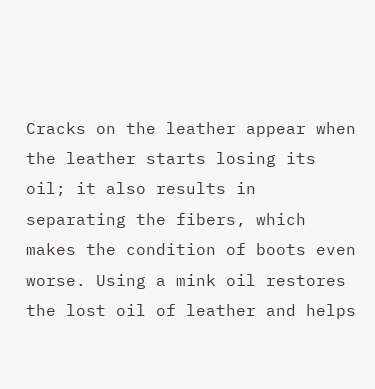Cracks on the leather appear when the leather starts losing its oil; it also results in separating the fibers, which makes the condition of boots even worse. Using a mink oil restores the lost oil of leather and helps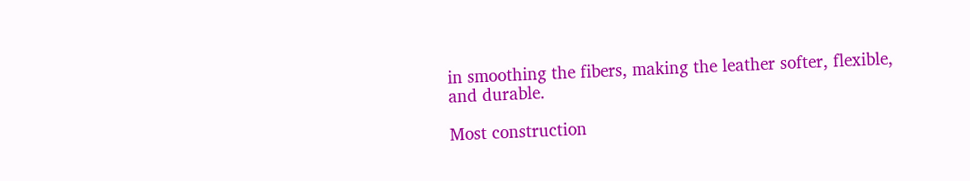in smoothing the fibers, making the leather softer, flexible, and durable.

Most construction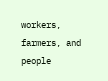workers, farmers, and people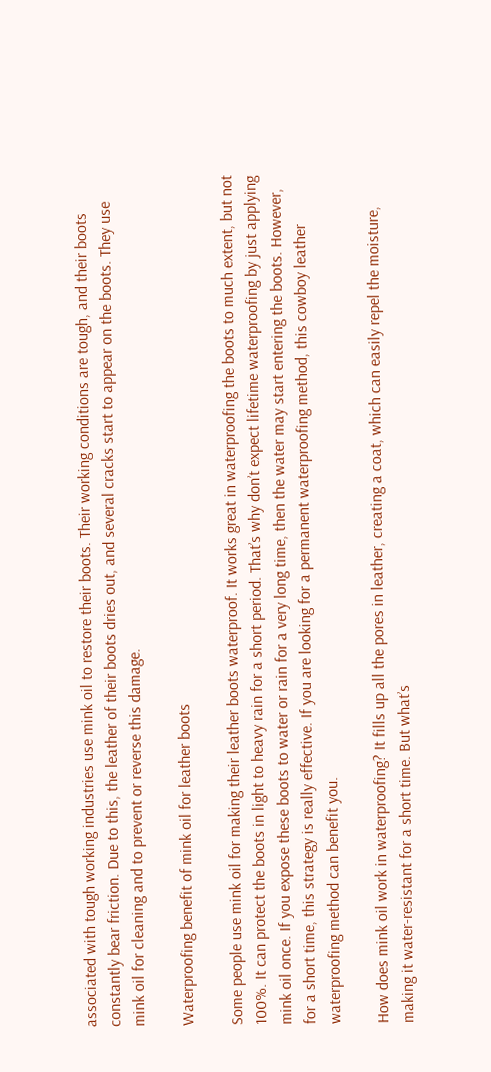associated with tough working industries use mink oil to restore their boots. Their working conditions are tough, and their boots constantly bear friction. Due to this, the leather of their boots dries out, and several cracks start to appear on the boots. They use mink oil for cleaning and to prevent or reverse this damage.

Waterproofing benefit of mink oil for leather boots

Some people use mink oil for making their leather boots waterproof. It works great in waterproofing the boots to much extent, but not 100%. It can protect the boots in light to heavy rain for a short period. That’s why don’t expect lifetime waterproofing by just applying mink oil once. If you expose these boots to water or rain for a very long time, then the water may start entering the boots. However, for a short time, this strategy is really effective. If you are looking for a permanent waterproofing method, this cowboy leather waterproofing method can benefit you.

How does mink oil work in waterproofing? It fills up all the pores in leather, creating a coat, which can easily repel the moisture, making it water-resistant for a short time. But what’s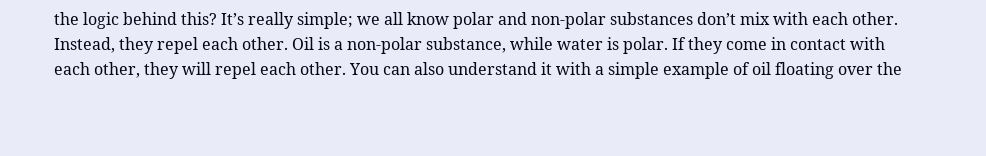the logic behind this? It’s really simple; we all know polar and non-polar substances don’t mix with each other. Instead, they repel each other. Oil is a non-polar substance, while water is polar. If they come in contact with each other, they will repel each other. You can also understand it with a simple example of oil floating over the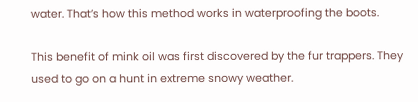water. That’s how this method works in waterproofing the boots.

This benefit of mink oil was first discovered by the fur trappers. They used to go on a hunt in extreme snowy weather.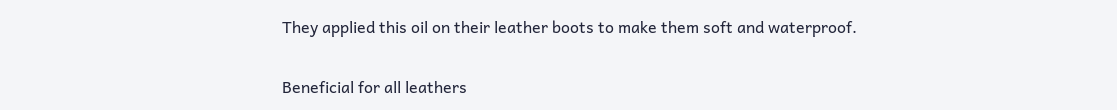They applied this oil on their leather boots to make them soft and waterproof.

Beneficial for all leathers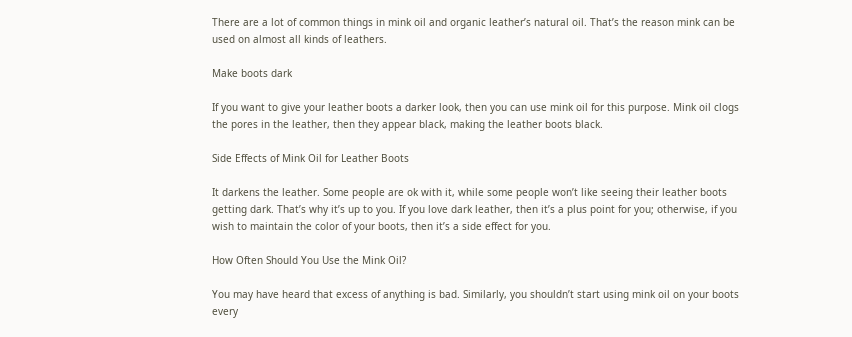There are a lot of common things in mink oil and organic leather’s natural oil. That’s the reason mink can be used on almost all kinds of leathers.

Make boots dark

If you want to give your leather boots a darker look, then you can use mink oil for this purpose. Mink oil clogs the pores in the leather, then they appear black, making the leather boots black.

Side Effects of Mink Oil for Leather Boots

It darkens the leather. Some people are ok with it, while some people won’t like seeing their leather boots getting dark. That’s why it’s up to you. If you love dark leather, then it’s a plus point for you; otherwise, if you wish to maintain the color of your boots, then it’s a side effect for you.

How Often Should You Use the Mink Oil?

You may have heard that excess of anything is bad. Similarly, you shouldn’t start using mink oil on your boots every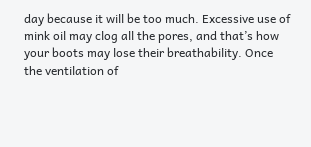day because it will be too much. Excessive use of mink oil may clog all the pores, and that’s how your boots may lose their breathability. Once the ventilation of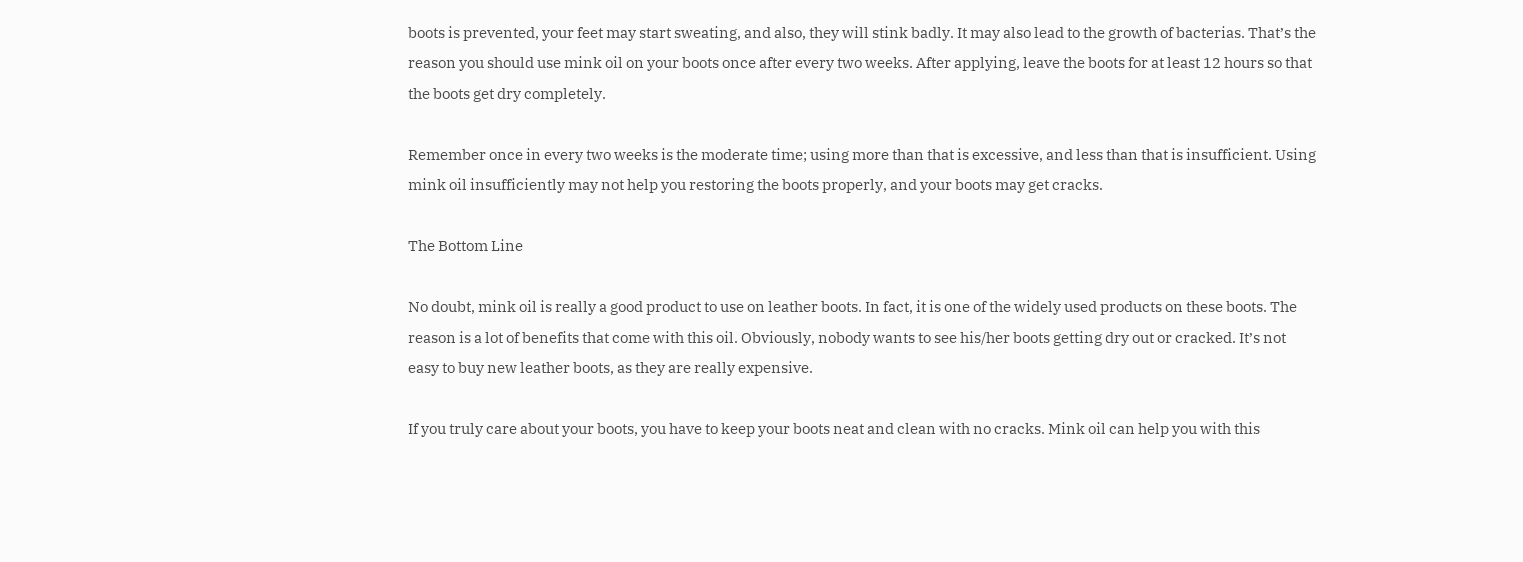boots is prevented, your feet may start sweating, and also, they will stink badly. It may also lead to the growth of bacterias. That’s the reason you should use mink oil on your boots once after every two weeks. After applying, leave the boots for at least 12 hours so that the boots get dry completely.

Remember once in every two weeks is the moderate time; using more than that is excessive, and less than that is insufficient. Using mink oil insufficiently may not help you restoring the boots properly, and your boots may get cracks.

The Bottom Line

No doubt, mink oil is really a good product to use on leather boots. In fact, it is one of the widely used products on these boots. The reason is a lot of benefits that come with this oil. Obviously, nobody wants to see his/her boots getting dry out or cracked. It’s not easy to buy new leather boots, as they are really expensive.

If you truly care about your boots, you have to keep your boots neat and clean with no cracks. Mink oil can help you with this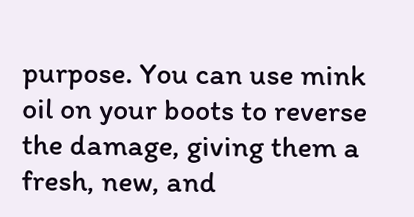purpose. You can use mink oil on your boots to reverse the damage, giving them a fresh, new, and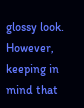glossy look. However, keeping in mind that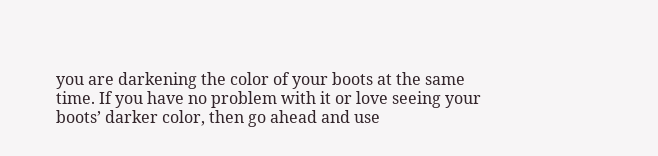you are darkening the color of your boots at the same time. If you have no problem with it or love seeing your boots’ darker color, then go ahead and use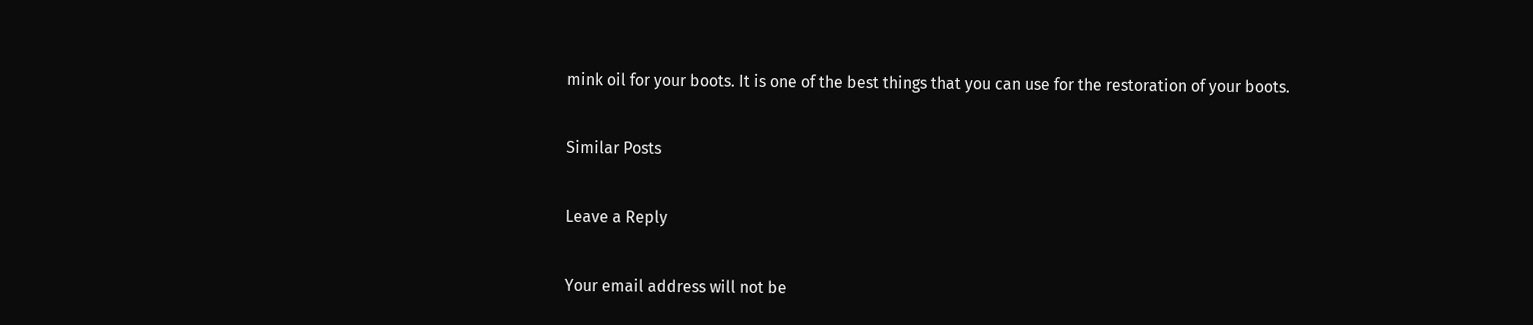mink oil for your boots. It is one of the best things that you can use for the restoration of your boots.

Similar Posts

Leave a Reply

Your email address will not be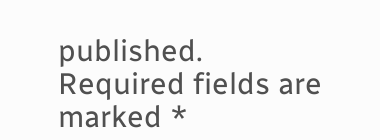published. Required fields are marked *